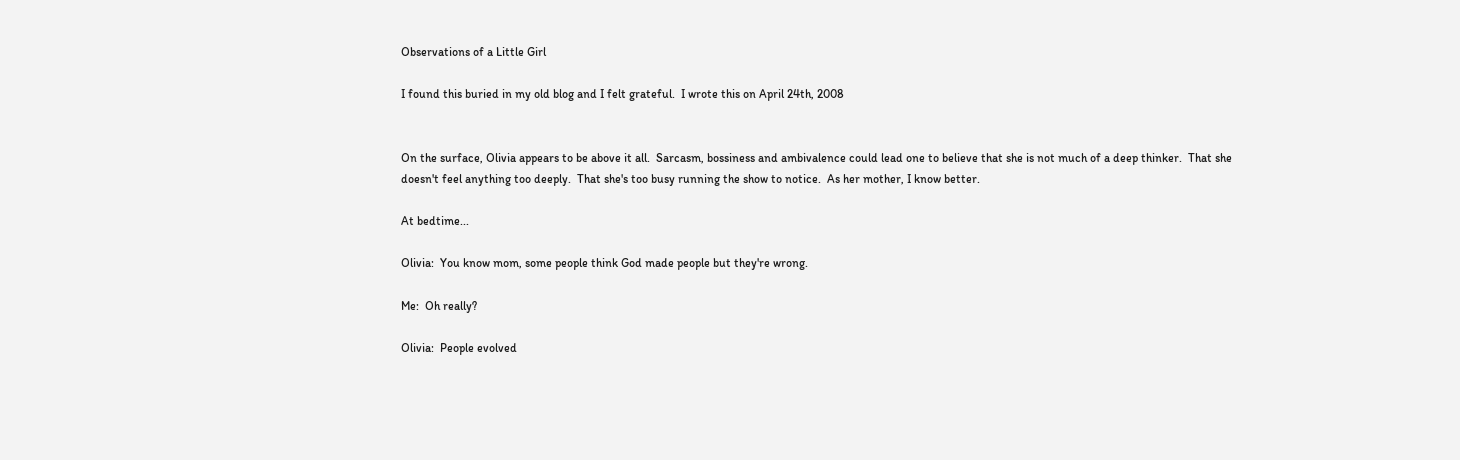Observations of a Little Girl

I found this buried in my old blog and I felt grateful.  I wrote this on April 24th, 2008


On the surface, Olivia appears to be above it all.  Sarcasm, bossiness and ambivalence could lead one to believe that she is not much of a deep thinker.  That she doesn't feel anything too deeply.  That she's too busy running the show to notice.  As her mother, I know better.

At bedtime...

Olivia:  You know mom, some people think God made people but they're wrong.

Me:  Oh really?

Olivia:  People evolved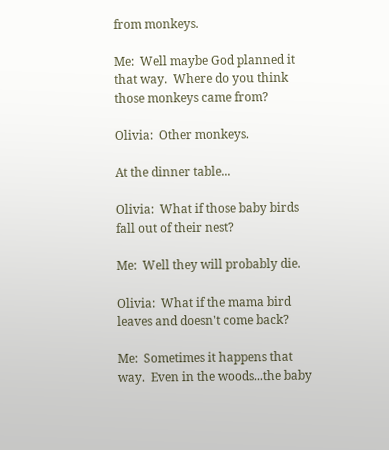from monkeys.

Me:  Well maybe God planned it that way.  Where do you think those monkeys came from?

Olivia:  Other monkeys.

At the dinner table...

Olivia:  What if those baby birds fall out of their nest?

Me:  Well they will probably die.

Olivia:  What if the mama bird leaves and doesn't come back?

Me:  Sometimes it happens that way.  Even in the woods...the baby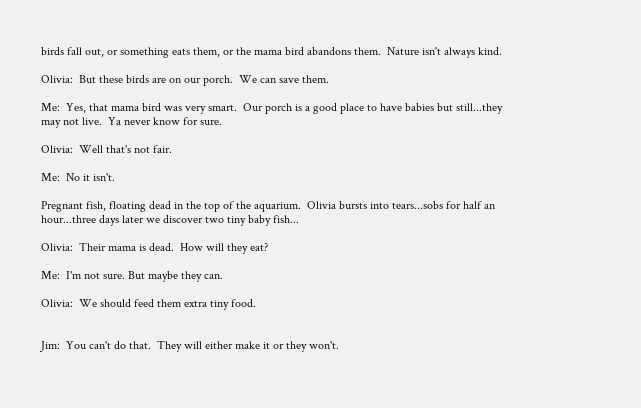birds fall out, or something eats them, or the mama bird abandons them.  Nature isn't always kind.

Olivia:  But these birds are on our porch.  We can save them.

Me:  Yes, that mama bird was very smart.  Our porch is a good place to have babies but still...they may not live.  Ya never know for sure.

Olivia:  Well that's not fair.

Me:  No it isn't.

Pregnant fish, floating dead in the top of the aquarium.  Olivia bursts into tears...sobs for half an hour...three days later we discover two tiny baby fish...

Olivia:  Their mama is dead.  How will they eat?

Me:  I'm not sure. But maybe they can.

Olivia:  We should feed them extra tiny food.


Jim:  You can't do that.  They will either make it or they won't.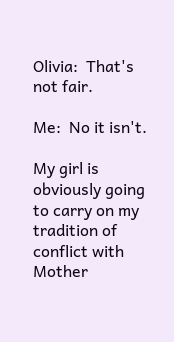Olivia:  That's not fair.

Me:  No it isn't.

My girl is obviously going to carry on my tradition of conflict with Mother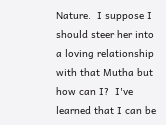Nature.  I suppose I should steer her into a loving relationship with that Mutha but how can I?  I've learned that I can be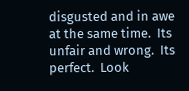disgusted and in awe at the same time.  Its unfair and wrong.  Its perfect.  Look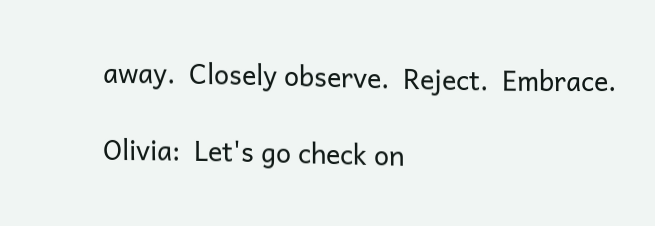away.  Closely observe.  Reject.  Embrace.

Olivia:  Let's go check on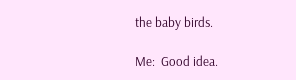the baby birds.

Me:  Good idea.